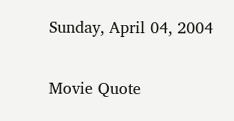Sunday, April 04, 2004

Movie Quote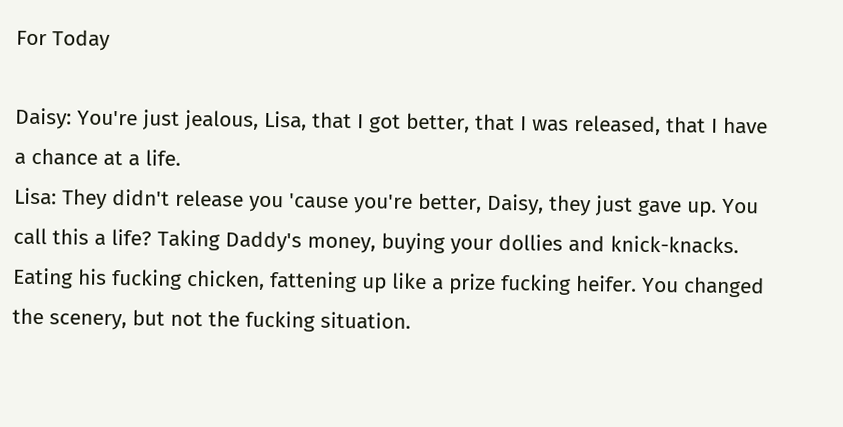For Today

Daisy: You're just jealous, Lisa, that I got better, that I was released, that I have a chance at a life.
Lisa: They didn't release you 'cause you're better, Daisy, they just gave up. You call this a life? Taking Daddy's money, buying your dollies and knick-knacks. Eating his fucking chicken, fattening up like a prize fucking heifer. You changed the scenery, but not the fucking situation.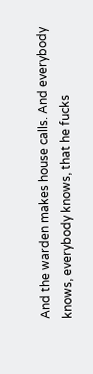And the warden makes house calls. And everybody knows, everybody knows, that he fucks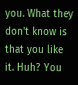you. What they don't know is that you like it. Huh? You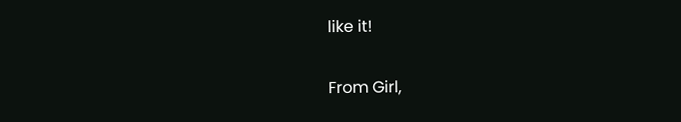like it!

From Girl,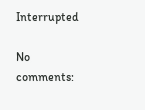Interrupted

No comments: